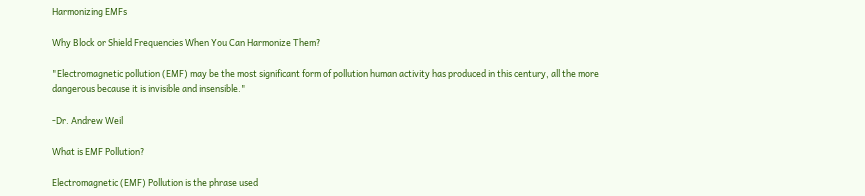Harmonizing EMFs

Why Block or Shield Frequencies When You Can Harmonize Them?

"Electromagnetic pollution (EMF) may be the most significant form of pollution human activity has produced in this century, all the more dangerous because it is invisible and insensible."

-Dr. Andrew Weil

What is EMF Pollution?

Electromagnetic (EMF) Pollution is the phrase used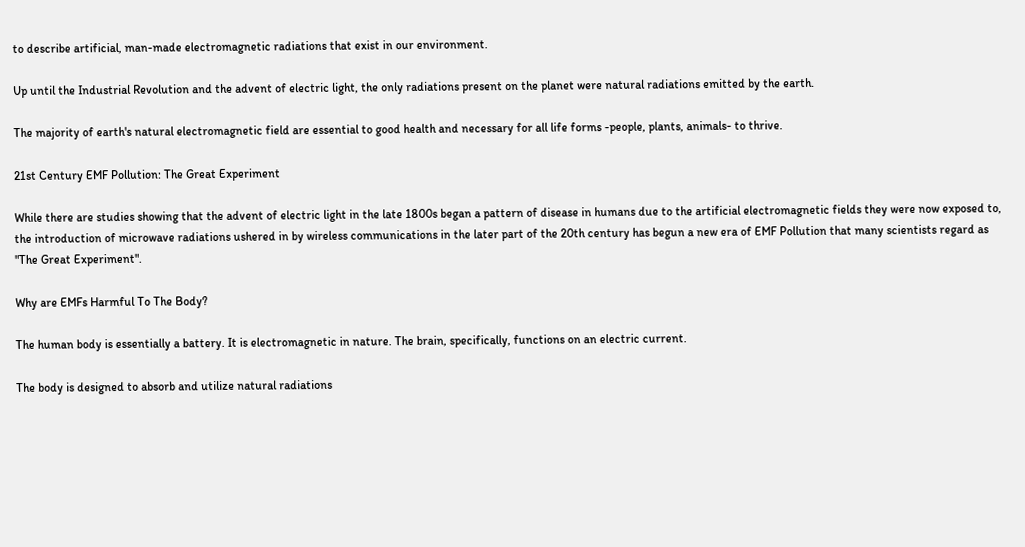to describe artificial, man-made electromagnetic radiations that exist in our environment.

Up until the Industrial Revolution and the advent of electric light, the only radiations present on the planet were natural radiations emitted by the earth.

The majority of earth's natural electromagnetic field are essential to good health and necessary for all life forms -people, plants, animals- to thrive.

21st Century EMF Pollution: The Great Experiment

While there are studies showing that the advent of electric light in the late 1800s began a pattern of disease in humans due to the artificial electromagnetic fields they were now exposed to, the introduction of microwave radiations ushered in by wireless communications in the later part of the 20th century has begun a new era of EMF Pollution that many scientists regard as "The Great Experiment".

Why are EMFs Harmful To The Body?

The human body is essentially a battery. It is electromagnetic in nature. The brain, specifically, functions on an electric current.

The body is designed to absorb and utilize natural radiations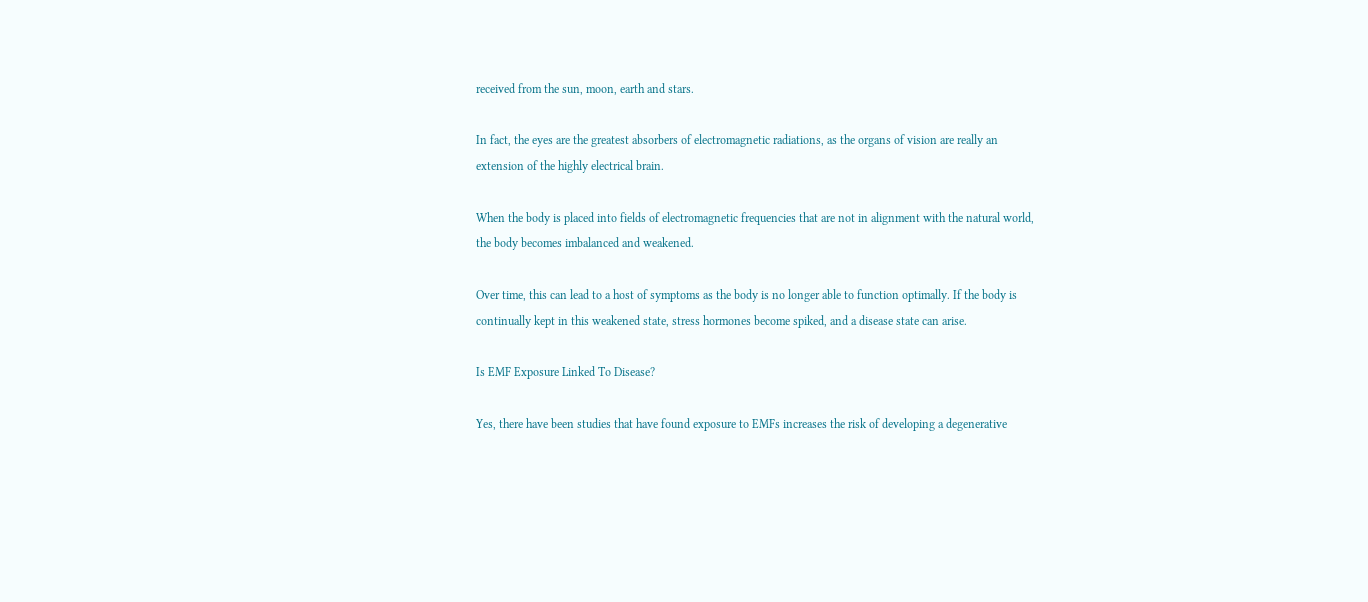received from the sun, moon, earth and stars.

In fact, the eyes are the greatest absorbers of electromagnetic radiations, as the organs of vision are really an extension of the highly electrical brain.

When the body is placed into fields of electromagnetic frequencies that are not in alignment with the natural world, the body becomes imbalanced and weakened.

Over time, this can lead to a host of symptoms as the body is no longer able to function optimally. If the body is continually kept in this weakened state, stress hormones become spiked, and a disease state can arise.

Is EMF Exposure Linked To Disease?

Yes, there have been studies that have found exposure to EMFs increases the risk of developing a degenerative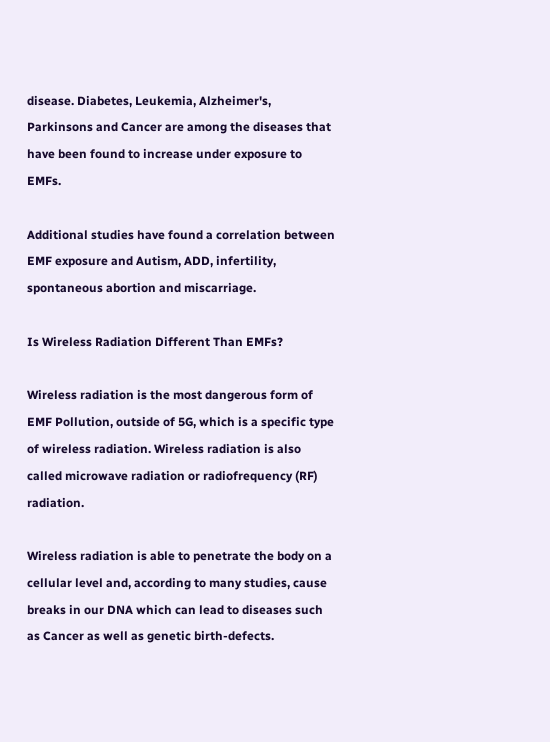disease. Diabetes, Leukemia, Alzheimer's, Parkinsons and Cancer are among the diseases that have been found to increase under exposure to EMFs.

Additional studies have found a correlation between EMF exposure and Autism, ADD, infertility, spontaneous abortion and miscarriage.

Is Wireless Radiation Different Than EMFs?

Wireless radiation is the most dangerous form of EMF Pollution, outside of 5G, which is a specific type of wireless radiation. Wireless radiation is also called microwave radiation or radiofrequency (RF) radiation.

Wireless radiation is able to penetrate the body on a cellular level and, according to many studies, cause breaks in our DNA which can lead to diseases such as Cancer as well as genetic birth-defects.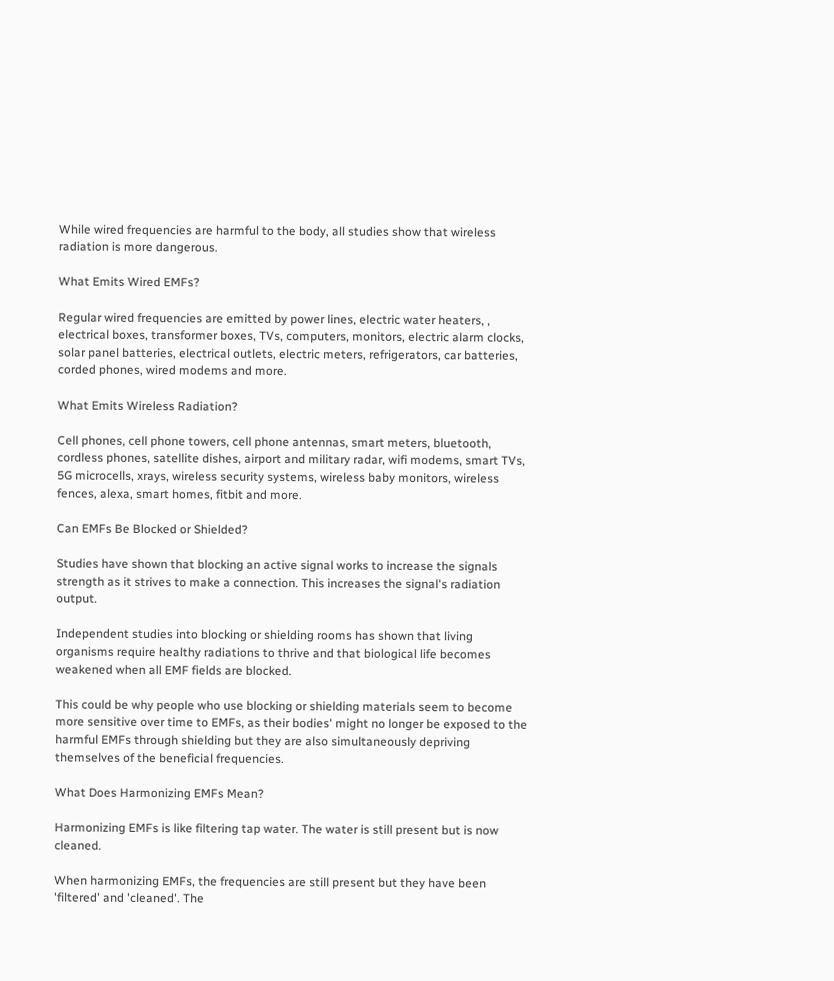While wired frequencies are harmful to the body, all studies show that wireless radiation is more dangerous.

What Emits Wired EMFs?

Regular wired frequencies are emitted by power lines, electric water heaters, , electrical boxes, transformer boxes, TVs, computers, monitors, electric alarm clocks, solar panel batteries, electrical outlets, electric meters, refrigerators, car batteries, corded phones, wired modems and more.

What Emits Wireless Radiation?

Cell phones, cell phone towers, cell phone antennas, smart meters, bluetooth, cordless phones, satellite dishes, airport and military radar, wifi modems, smart TVs, 5G microcells, xrays, wireless security systems, wireless baby monitors, wireless fences, alexa, smart homes, fitbit and more.

Can EMFs Be Blocked or Shielded?

Studies have shown that blocking an active signal works to increase the signals strength as it strives to make a connection. This increases the signal's radiation output.

Independent studies into blocking or shielding rooms has shown that living organisms require healthy radiations to thrive and that biological life becomes weakened when all EMF fields are blocked.

This could be why people who use blocking or shielding materials seem to become more sensitive over time to EMFs, as their bodies' might no longer be exposed to the harmful EMFs through shielding but they are also simultaneously depriving themselves of the beneficial frequencies.

What Does Harmonizing EMFs Mean?

Harmonizing EMFs is like filtering tap water. The water is still present but is now cleaned.

When harmonizing EMFs, the frequencies are still present but they have been 'filtered' and 'cleaned'. The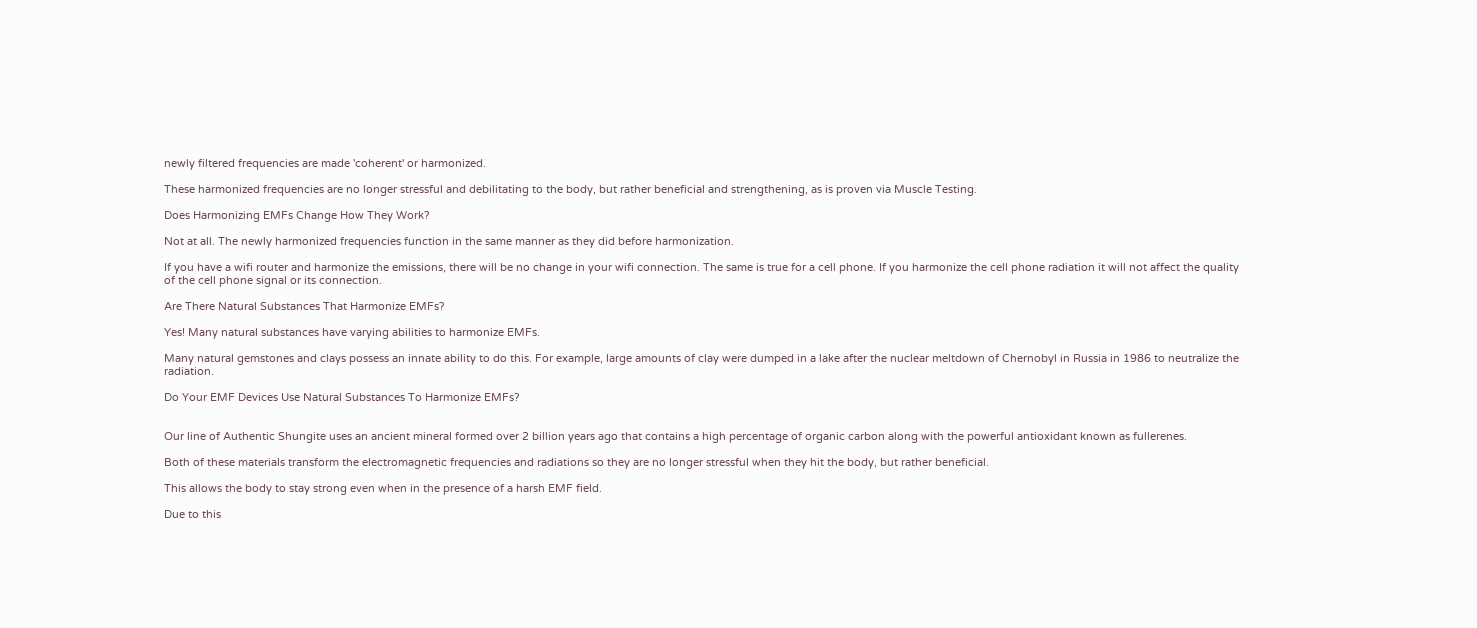newly filtered frequencies are made 'coherent' or harmonized.

These harmonized frequencies are no longer stressful and debilitating to the body, but rather beneficial and strengthening, as is proven via Muscle Testing.

Does Harmonizing EMFs Change How They Work?

Not at all. The newly harmonized frequencies function in the same manner as they did before harmonization.

If you have a wifi router and harmonize the emissions, there will be no change in your wifi connection. The same is true for a cell phone. If you harmonize the cell phone radiation it will not affect the quality of the cell phone signal or its connection.

Are There Natural Substances That Harmonize EMFs?

Yes! Many natural substances have varying abilities to harmonize EMFs.

Many natural gemstones and clays possess an innate ability to do this. For example, large amounts of clay were dumped in a lake after the nuclear meltdown of Chernobyl in Russia in 1986 to neutralize the radiation.

Do Your EMF Devices Use Natural Substances To Harmonize EMFs?


Our line of Authentic Shungite uses an ancient mineral formed over 2 billion years ago that contains a high percentage of organic carbon along with the powerful antioxidant known as fullerenes.

Both of these materials transform the electromagnetic frequencies and radiations so they are no longer stressful when they hit the body, but rather beneficial.

This allows the body to stay strong even when in the presence of a harsh EMF field.

Due to this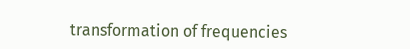transformation of frequencies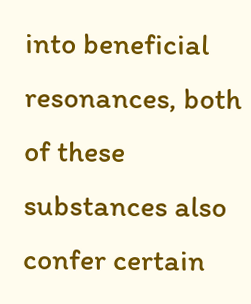into beneficial resonances, both of these substances also confer certain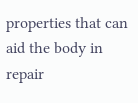properties that can aid the body in repair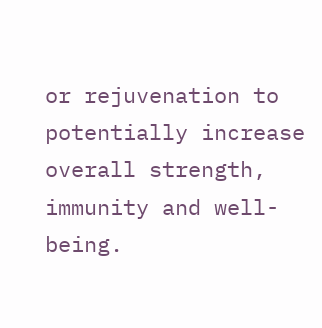or rejuvenation to potentially increase overall strength, immunity and well-being.